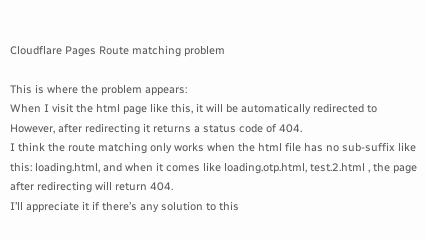Cloudflare Pages Route matching problem

This is where the problem appears:
When I visit the html page like this, it will be automatically redirected to
However, after redirecting it returns a status code of 404.
I think the route matching only works when the html file has no sub-suffix like this: loading.html, and when it comes like loading.otp.html, test.2.html , the page after redirecting will return 404.
I’ll appreciate it if there’s any solution to this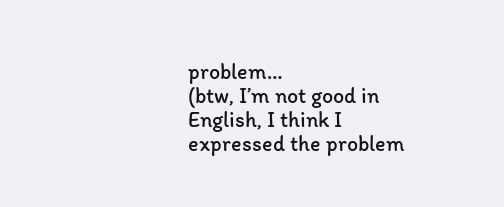problem…
(btw, I’m not good in English, I think I expressed the problem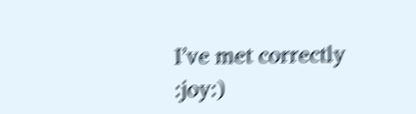I’ve met correctly :joy:)